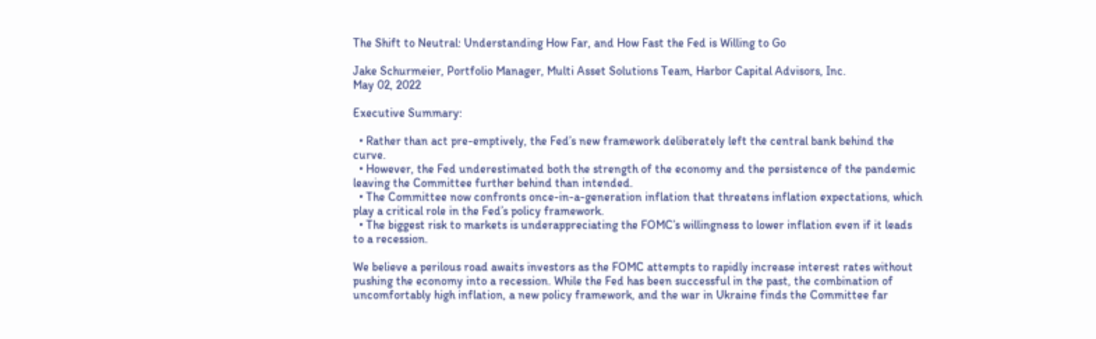The Shift to Neutral: Understanding How Far, and How Fast the Fed is Willing to Go

Jake Schurmeier, Portfolio Manager, Multi Asset Solutions Team, Harbor Capital Advisors, Inc.
May 02, 2022

Executive Summary:

  • Rather than act pre-emptively, the Fed’s new framework deliberately left the central bank behind the curve.
  • However, the Fed underestimated both the strength of the economy and the persistence of the pandemic leaving the Committee further behind than intended.
  • The Committee now confronts once-in-a-generation inflation that threatens inflation expectations, which play a critical role in the Fed’s policy framework.
  • The biggest risk to markets is underappreciating the FOMC’s willingness to lower inflation even if it leads to a recession.

We believe a perilous road awaits investors as the FOMC attempts to rapidly increase interest rates without pushing the economy into a recession. While the Fed has been successful in the past, the combination of uncomfortably high inflation, a new policy framework, and the war in Ukraine finds the Committee far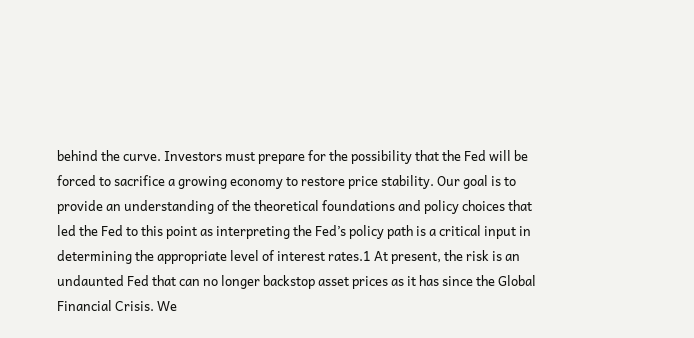behind the curve. Investors must prepare for the possibility that the Fed will be forced to sacrifice a growing economy to restore price stability. Our goal is to provide an understanding of the theoretical foundations and policy choices that led the Fed to this point as interpreting the Fed’s policy path is a critical input in determining the appropriate level of interest rates.1 At present, the risk is an undaunted Fed that can no longer backstop asset prices as it has since the Global Financial Crisis. We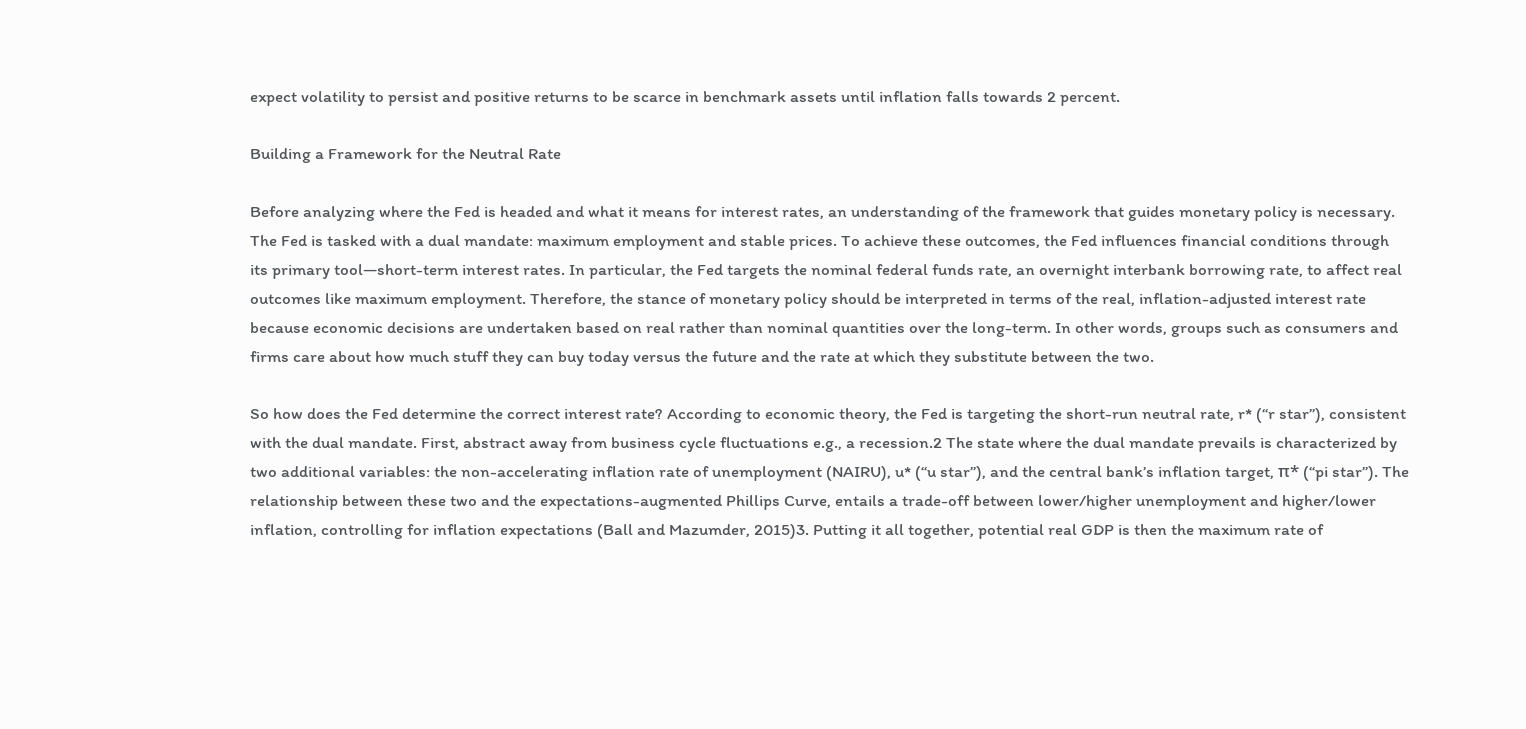expect volatility to persist and positive returns to be scarce in benchmark assets until inflation falls towards 2 percent.

Building a Framework for the Neutral Rate

Before analyzing where the Fed is headed and what it means for interest rates, an understanding of the framework that guides monetary policy is necessary. The Fed is tasked with a dual mandate: maximum employment and stable prices. To achieve these outcomes, the Fed influences financial conditions through its primary tool—short-term interest rates. In particular, the Fed targets the nominal federal funds rate, an overnight interbank borrowing rate, to affect real outcomes like maximum employment. Therefore, the stance of monetary policy should be interpreted in terms of the real, inflation-adjusted interest rate because economic decisions are undertaken based on real rather than nominal quantities over the long-term. In other words, groups such as consumers and firms care about how much stuff they can buy today versus the future and the rate at which they substitute between the two.

So how does the Fed determine the correct interest rate? According to economic theory, the Fed is targeting the short-run neutral rate, r* (“r star”), consistent with the dual mandate. First, abstract away from business cycle fluctuations e.g., a recession.2 The state where the dual mandate prevails is characterized by two additional variables: the non-accelerating inflation rate of unemployment (NAIRU), u* (“u star”), and the central bank’s inflation target, π* (“pi star”). The relationship between these two and the expectations-augmented Phillips Curve, entails a trade-off between lower/higher unemployment and higher/lower inflation, controlling for inflation expectations (Ball and Mazumder, 2015)3. Putting it all together, potential real GDP is then the maximum rate of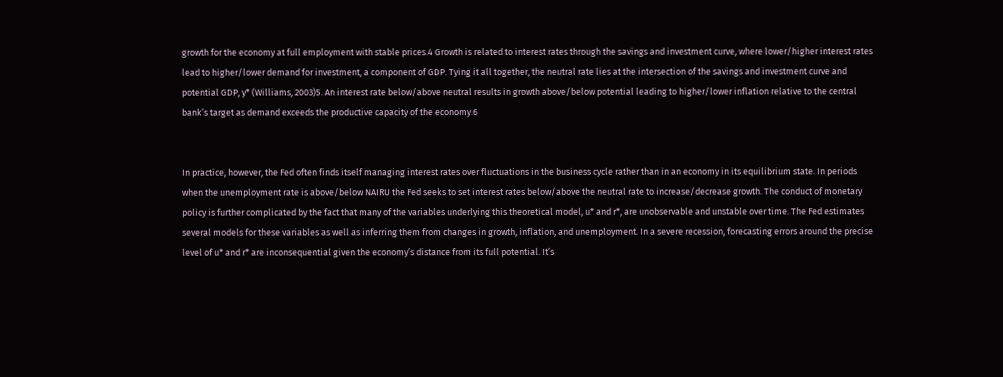growth for the economy at full employment with stable prices.4 Growth is related to interest rates through the savings and investment curve, where lower/higher interest rates lead to higher/lower demand for investment, a component of GDP. Tying it all together, the neutral rate lies at the intersection of the savings and investment curve and potential GDP, y* (Williams, 2003)5. An interest rate below/above neutral results in growth above/below potential leading to higher/lower inflation relative to the central bank’s target as demand exceeds the productive capacity of the economy.6


In practice, however, the Fed often finds itself managing interest rates over fluctuations in the business cycle rather than in an economy in its equilibrium state. In periods when the unemployment rate is above/below NAIRU the Fed seeks to set interest rates below/above the neutral rate to increase/decrease growth. The conduct of monetary policy is further complicated by the fact that many of the variables underlying this theoretical model, u* and r*, are unobservable and unstable over time. The Fed estimates several models for these variables as well as inferring them from changes in growth, inflation, and unemployment. In a severe recession, forecasting errors around the precise level of u* and r* are inconsequential given the economy’s distance from its full potential. It’s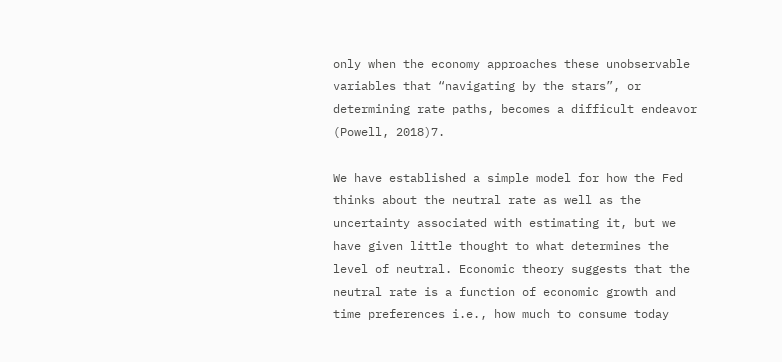only when the economy approaches these unobservable variables that “navigating by the stars”, or determining rate paths, becomes a difficult endeavor (Powell, 2018)7.

We have established a simple model for how the Fed thinks about the neutral rate as well as the uncertainty associated with estimating it, but we have given little thought to what determines the level of neutral. Economic theory suggests that the neutral rate is a function of economic growth and time preferences i.e., how much to consume today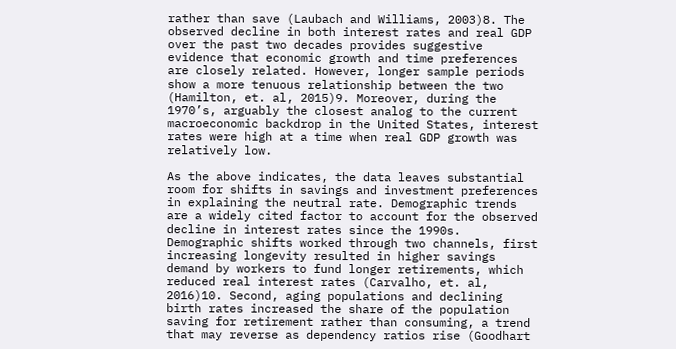rather than save (Laubach and Williams, 2003)8. The observed decline in both interest rates and real GDP over the past two decades provides suggestive evidence that economic growth and time preferences are closely related. However, longer sample periods show a more tenuous relationship between the two (Hamilton, et. al, 2015)9. Moreover, during the 1970’s, arguably the closest analog to the current macroeconomic backdrop in the United States, interest rates were high at a time when real GDP growth was relatively low.

As the above indicates, the data leaves substantial room for shifts in savings and investment preferences in explaining the neutral rate. Demographic trends are a widely cited factor to account for the observed decline in interest rates since the 1990s. Demographic shifts worked through two channels, first increasing longevity resulted in higher savings demand by workers to fund longer retirements, which reduced real interest rates (Carvalho, et. al, 2016)10. Second, aging populations and declining birth rates increased the share of the population saving for retirement rather than consuming, a trend that may reverse as dependency ratios rise (Goodhart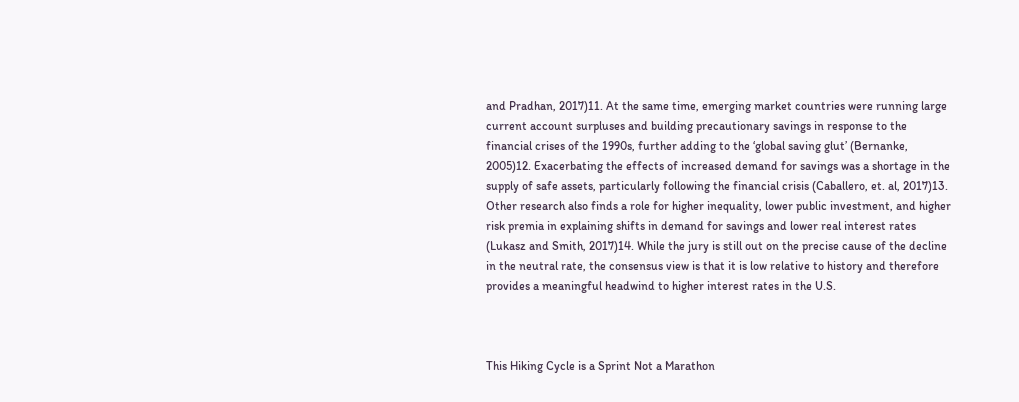and Pradhan, 2017)11. At the same time, emerging market countries were running large current account surpluses and building precautionary savings in response to the financial crises of the 1990s, further adding to the ‘global saving glut’ (Bernanke, 2005)12. Exacerbating the effects of increased demand for savings was a shortage in the supply of safe assets, particularly following the financial crisis (Caballero, et. al, 2017)13. Other research also finds a role for higher inequality, lower public investment, and higher risk premia in explaining shifts in demand for savings and lower real interest rates (Lukasz and Smith, 2017)14. While the jury is still out on the precise cause of the decline in the neutral rate, the consensus view is that it is low relative to history and therefore provides a meaningful headwind to higher interest rates in the U.S.



This Hiking Cycle is a Sprint Not a Marathon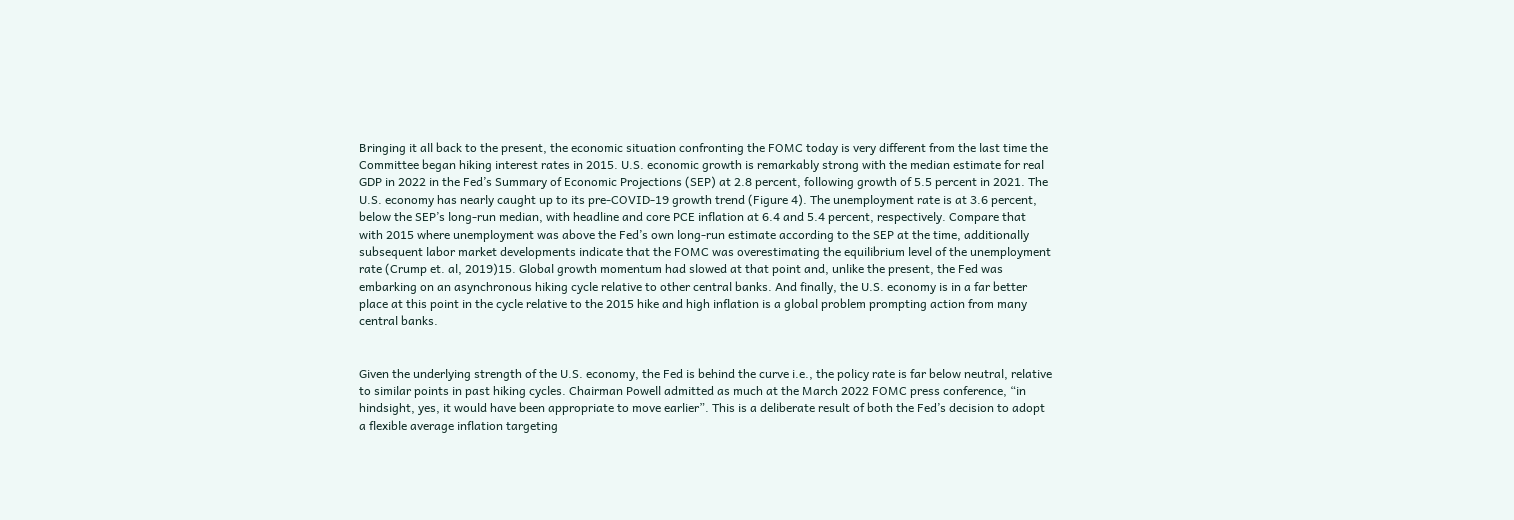Bringing it all back to the present, the economic situation confronting the FOMC today is very different from the last time the Committee began hiking interest rates in 2015. U.S. economic growth is remarkably strong with the median estimate for real GDP in 2022 in the Fed’s Summary of Economic Projections (SEP) at 2.8 percent, following growth of 5.5 percent in 2021. The U.S. economy has nearly caught up to its pre-COVID-19 growth trend (Figure 4). The unemployment rate is at 3.6 percent, below the SEP’s long-run median, with headline and core PCE inflation at 6.4 and 5.4 percent, respectively. Compare that with 2015 where unemployment was above the Fed’s own long-run estimate according to the SEP at the time, additionally subsequent labor market developments indicate that the FOMC was overestimating the equilibrium level of the unemployment rate (Crump et. al, 2019)15. Global growth momentum had slowed at that point and, unlike the present, the Fed was embarking on an asynchronous hiking cycle relative to other central banks. And finally, the U.S. economy is in a far better place at this point in the cycle relative to the 2015 hike and high inflation is a global problem prompting action from many central banks.


Given the underlying strength of the U.S. economy, the Fed is behind the curve i.e., the policy rate is far below neutral, relative to similar points in past hiking cycles. Chairman Powell admitted as much at the March 2022 FOMC press conference, “in hindsight, yes, it would have been appropriate to move earlier”. This is a deliberate result of both the Fed’s decision to adopt a flexible average inflation targeting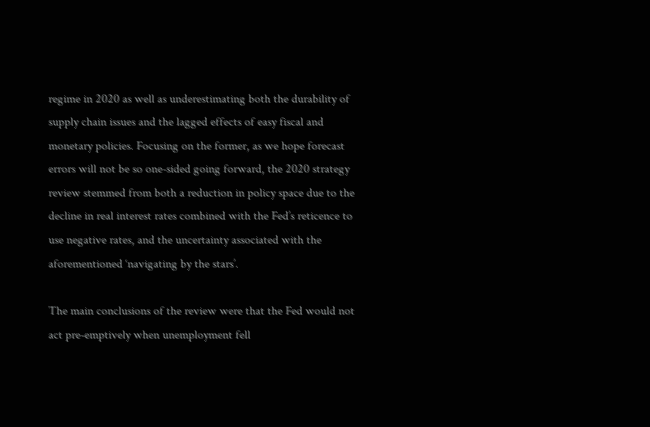regime in 2020 as well as underestimating both the durability of supply chain issues and the lagged effects of easy fiscal and monetary policies. Focusing on the former, as we hope forecast errors will not be so one-sided going forward, the 2020 strategy review stemmed from both a reduction in policy space due to the decline in real interest rates combined with the Fed’s reticence to use negative rates, and the uncertainty associated with the aforementioned ‘navigating by the stars’.

The main conclusions of the review were that the Fed would not act pre-emptively when unemployment fell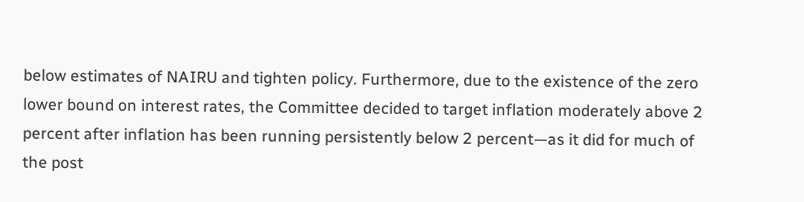below estimates of NAIRU and tighten policy. Furthermore, due to the existence of the zero lower bound on interest rates, the Committee decided to target inflation moderately above 2 percent after inflation has been running persistently below 2 percent—as it did for much of the post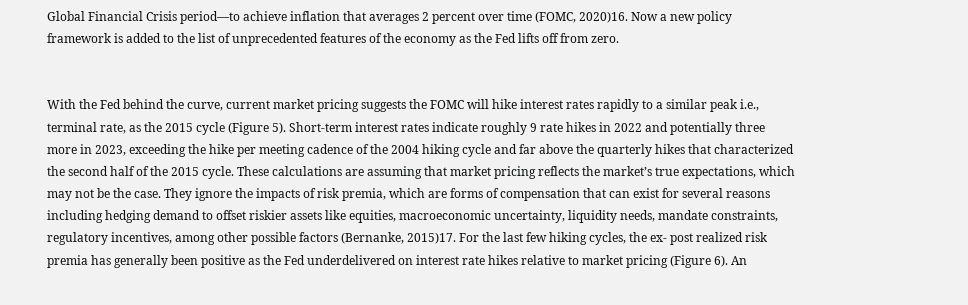Global Financial Crisis period—to achieve inflation that averages 2 percent over time (FOMC, 2020)16. Now a new policy framework is added to the list of unprecedented features of the economy as the Fed lifts off from zero.


With the Fed behind the curve, current market pricing suggests the FOMC will hike interest rates rapidly to a similar peak i.e., terminal rate, as the 2015 cycle (Figure 5). Short-term interest rates indicate roughly 9 rate hikes in 2022 and potentially three more in 2023, exceeding the hike per meeting cadence of the 2004 hiking cycle and far above the quarterly hikes that characterized the second half of the 2015 cycle. These calculations are assuming that market pricing reflects the market’s true expectations, which may not be the case. They ignore the impacts of risk premia, which are forms of compensation that can exist for several reasons including hedging demand to offset riskier assets like equities, macroeconomic uncertainty, liquidity needs, mandate constraints, regulatory incentives, among other possible factors (Bernanke, 2015)17. For the last few hiking cycles, the ex- post realized risk premia has generally been positive as the Fed underdelivered on interest rate hikes relative to market pricing (Figure 6). An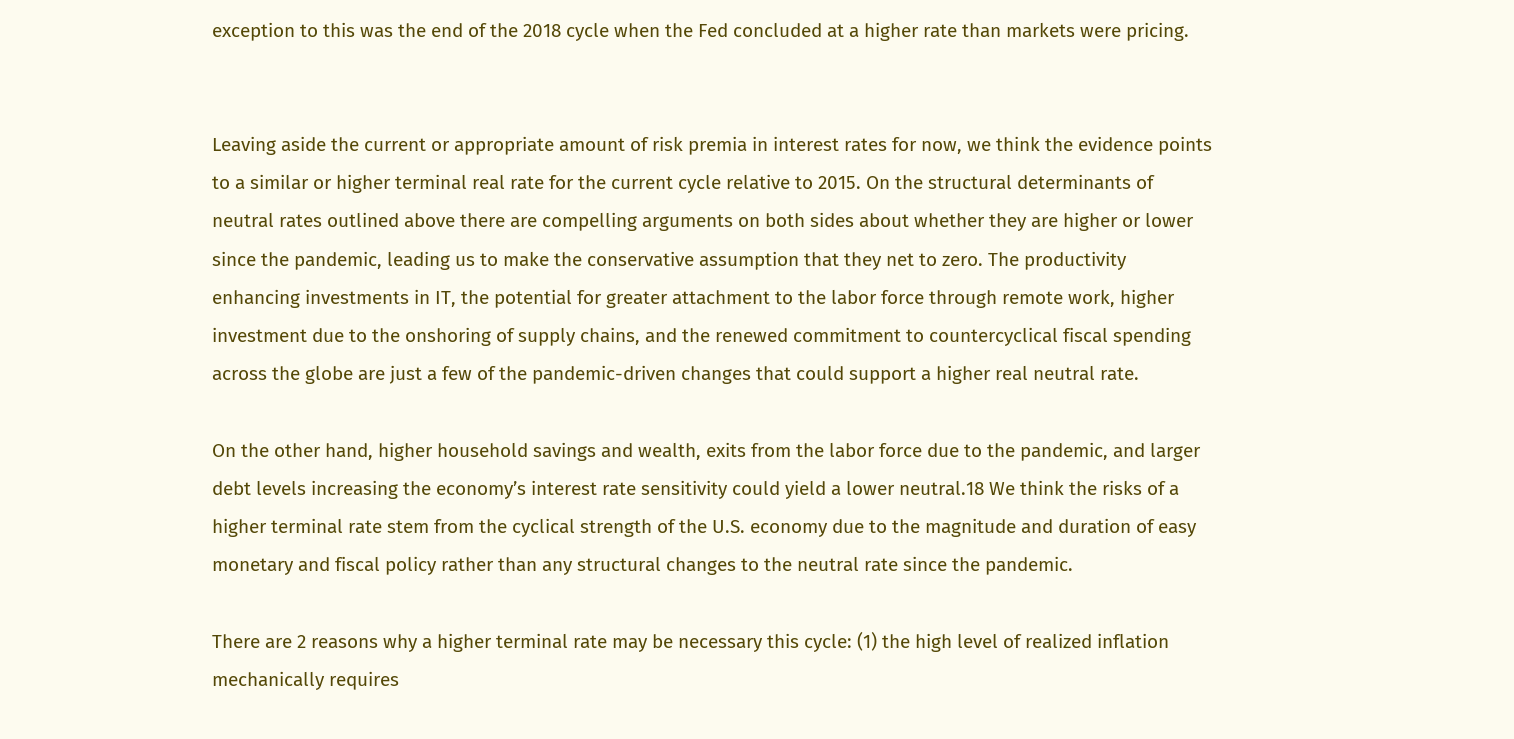exception to this was the end of the 2018 cycle when the Fed concluded at a higher rate than markets were pricing.


Leaving aside the current or appropriate amount of risk premia in interest rates for now, we think the evidence points to a similar or higher terminal real rate for the current cycle relative to 2015. On the structural determinants of neutral rates outlined above there are compelling arguments on both sides about whether they are higher or lower since the pandemic, leading us to make the conservative assumption that they net to zero. The productivity enhancing investments in IT, the potential for greater attachment to the labor force through remote work, higher investment due to the onshoring of supply chains, and the renewed commitment to countercyclical fiscal spending across the globe are just a few of the pandemic-driven changes that could support a higher real neutral rate.

On the other hand, higher household savings and wealth, exits from the labor force due to the pandemic, and larger debt levels increasing the economy’s interest rate sensitivity could yield a lower neutral.18 We think the risks of a higher terminal rate stem from the cyclical strength of the U.S. economy due to the magnitude and duration of easy monetary and fiscal policy rather than any structural changes to the neutral rate since the pandemic.

There are 2 reasons why a higher terminal rate may be necessary this cycle: (1) the high level of realized inflation mechanically requires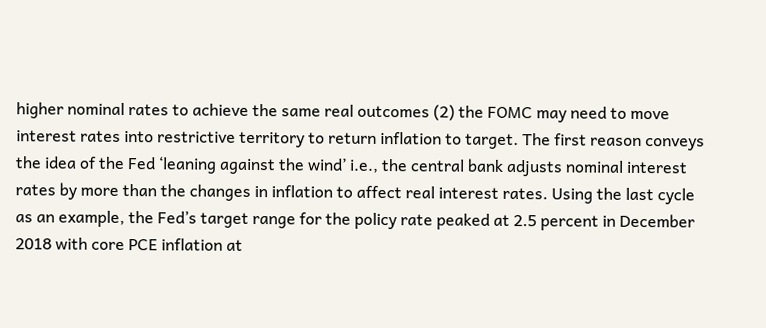higher nominal rates to achieve the same real outcomes (2) the FOMC may need to move interest rates into restrictive territory to return inflation to target. The first reason conveys the idea of the Fed ‘leaning against the wind’ i.e., the central bank adjusts nominal interest rates by more than the changes in inflation to affect real interest rates. Using the last cycle as an example, the Fed’s target range for the policy rate peaked at 2.5 percent in December 2018 with core PCE inflation at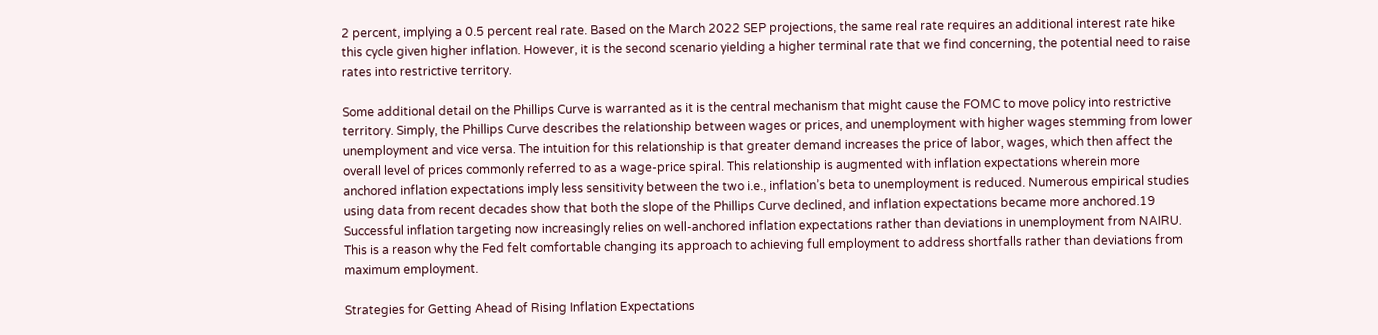2 percent, implying a 0.5 percent real rate. Based on the March 2022 SEP projections, the same real rate requires an additional interest rate hike this cycle given higher inflation. However, it is the second scenario yielding a higher terminal rate that we find concerning, the potential need to raise rates into restrictive territory.

Some additional detail on the Phillips Curve is warranted as it is the central mechanism that might cause the FOMC to move policy into restrictive territory. Simply, the Phillips Curve describes the relationship between wages or prices, and unemployment with higher wages stemming from lower unemployment and vice versa. The intuition for this relationship is that greater demand increases the price of labor, wages, which then affect the overall level of prices commonly referred to as a wage-price spiral. This relationship is augmented with inflation expectations wherein more anchored inflation expectations imply less sensitivity between the two i.e., inflation’s beta to unemployment is reduced. Numerous empirical studies using data from recent decades show that both the slope of the Phillips Curve declined, and inflation expectations became more anchored.19 Successful inflation targeting now increasingly relies on well-anchored inflation expectations rather than deviations in unemployment from NAIRU. This is a reason why the Fed felt comfortable changing its approach to achieving full employment to address shortfalls rather than deviations from maximum employment.

Strategies for Getting Ahead of Rising Inflation Expectations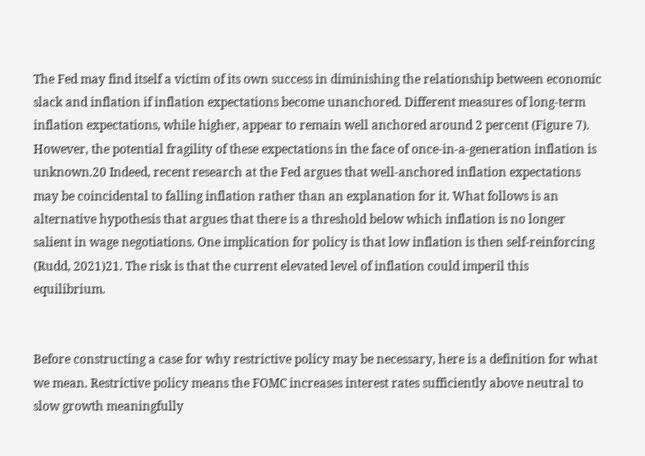The Fed may find itself a victim of its own success in diminishing the relationship between economic slack and inflation if inflation expectations become unanchored. Different measures of long-term inflation expectations, while higher, appear to remain well anchored around 2 percent (Figure 7). However, the potential fragility of these expectations in the face of once-in-a-generation inflation is unknown.20 Indeed, recent research at the Fed argues that well-anchored inflation expectations may be coincidental to falling inflation rather than an explanation for it. What follows is an alternative hypothesis that argues that there is a threshold below which inflation is no longer salient in wage negotiations. One implication for policy is that low inflation is then self-reinforcing (Rudd, 2021)21. The risk is that the current elevated level of inflation could imperil this equilibrium.


Before constructing a case for why restrictive policy may be necessary, here is a definition for what we mean. Restrictive policy means the FOMC increases interest rates sufficiently above neutral to slow growth meaningfully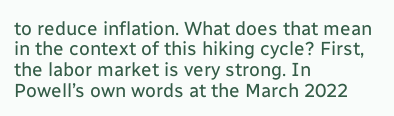to reduce inflation. What does that mean in the context of this hiking cycle? First, the labor market is very strong. In Powell’s own words at the March 2022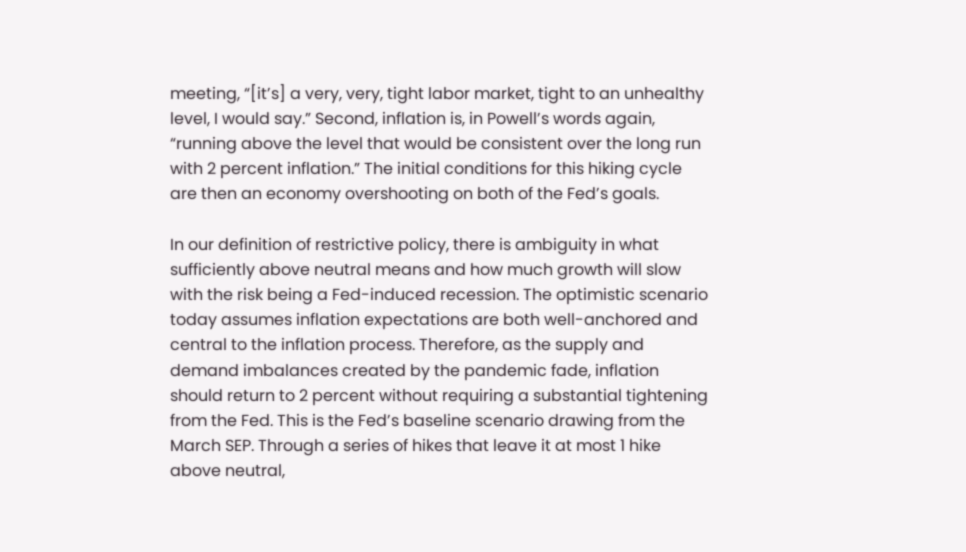meeting, “[it’s] a very, very, tight labor market, tight to an unhealthy level, I would say.” Second, inflation is, in Powell’s words again, “running above the level that would be consistent over the long run with 2 percent inflation.” The initial conditions for this hiking cycle are then an economy overshooting on both of the Fed’s goals.

In our definition of restrictive policy, there is ambiguity in what sufficiently above neutral means and how much growth will slow with the risk being a Fed-induced recession. The optimistic scenario today assumes inflation expectations are both well-anchored and central to the inflation process. Therefore, as the supply and demand imbalances created by the pandemic fade, inflation should return to 2 percent without requiring a substantial tightening from the Fed. This is the Fed’s baseline scenario drawing from the March SEP. Through a series of hikes that leave it at most 1 hike above neutral,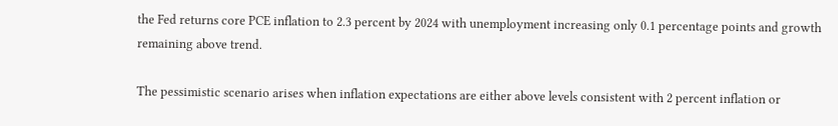the Fed returns core PCE inflation to 2.3 percent by 2024 with unemployment increasing only 0.1 percentage points and growth remaining above trend.

The pessimistic scenario arises when inflation expectations are either above levels consistent with 2 percent inflation or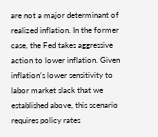are not a major determinant of realized inflation. In the former case, the Fed takes aggressive action to lower inflation. Given inflation’s lower sensitivity to labor market slack that we established above, this scenario requires policy rates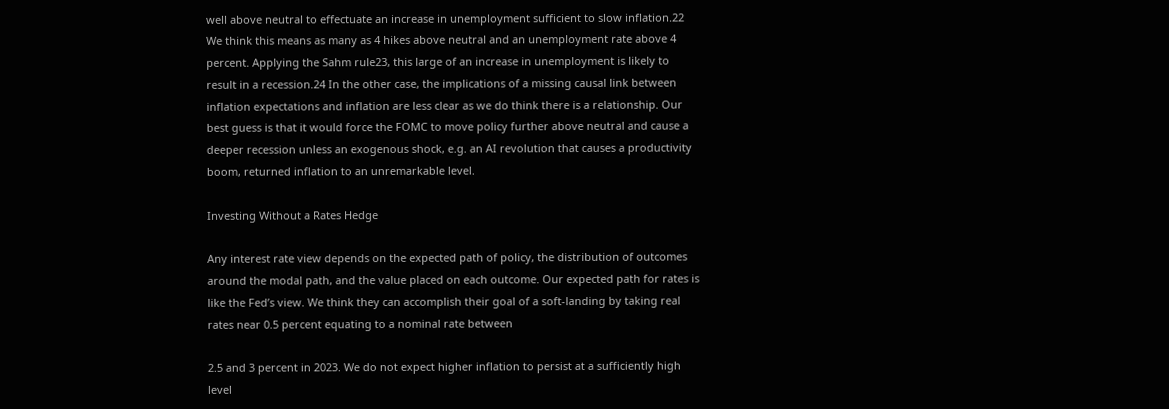well above neutral to effectuate an increase in unemployment sufficient to slow inflation.22 We think this means as many as 4 hikes above neutral and an unemployment rate above 4 percent. Applying the Sahm rule23, this large of an increase in unemployment is likely to result in a recession.24 In the other case, the implications of a missing causal link between inflation expectations and inflation are less clear as we do think there is a relationship. Our best guess is that it would force the FOMC to move policy further above neutral and cause a deeper recession unless an exogenous shock, e.g. an AI revolution that causes a productivity boom, returned inflation to an unremarkable level.

Investing Without a Rates Hedge

Any interest rate view depends on the expected path of policy, the distribution of outcomes around the modal path, and the value placed on each outcome. Our expected path for rates is like the Fed’s view. We think they can accomplish their goal of a soft-landing by taking real rates near 0.5 percent equating to a nominal rate between

2.5 and 3 percent in 2023. We do not expect higher inflation to persist at a sufficiently high level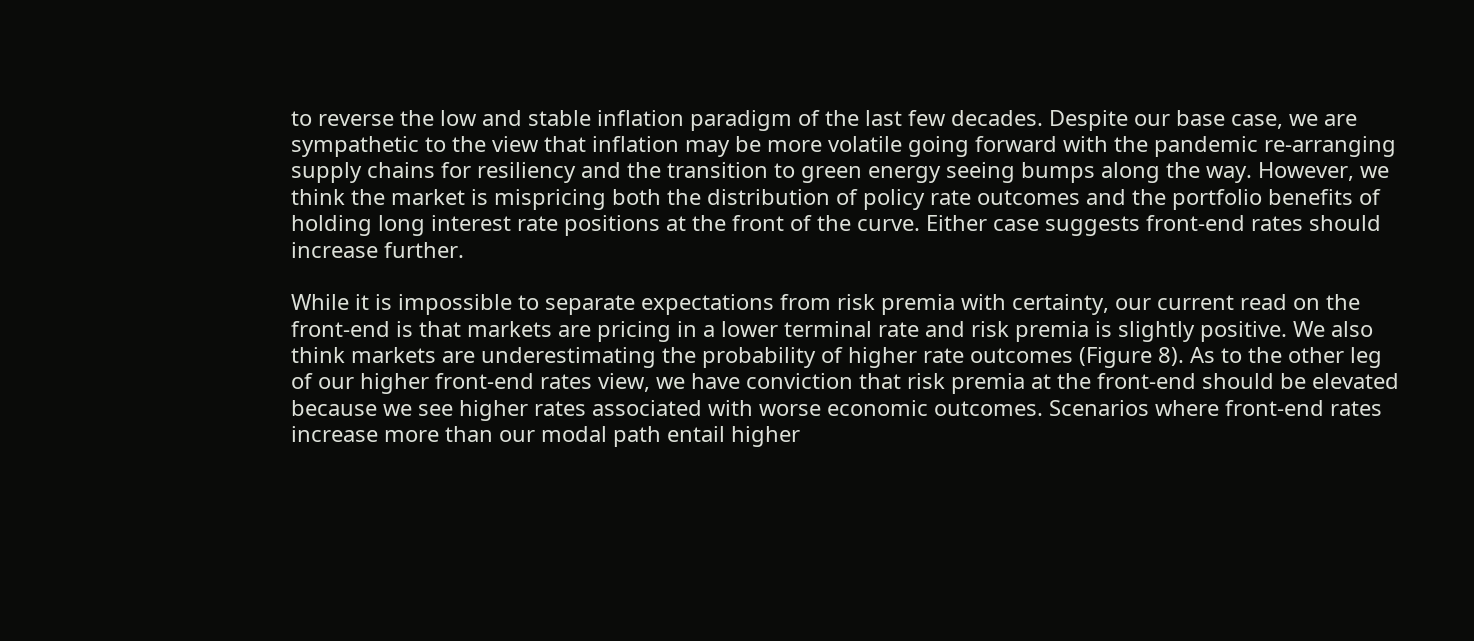to reverse the low and stable inflation paradigm of the last few decades. Despite our base case, we are sympathetic to the view that inflation may be more volatile going forward with the pandemic re-arranging supply chains for resiliency and the transition to green energy seeing bumps along the way. However, we think the market is mispricing both the distribution of policy rate outcomes and the portfolio benefits of holding long interest rate positions at the front of the curve. Either case suggests front-end rates should increase further.

While it is impossible to separate expectations from risk premia with certainty, our current read on the front-end is that markets are pricing in a lower terminal rate and risk premia is slightly positive. We also think markets are underestimating the probability of higher rate outcomes (Figure 8). As to the other leg of our higher front-end rates view, we have conviction that risk premia at the front-end should be elevated because we see higher rates associated with worse economic outcomes. Scenarios where front-end rates increase more than our modal path entail higher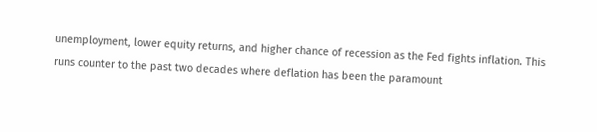unemployment, lower equity returns, and higher chance of recession as the Fed fights inflation. This runs counter to the past two decades where deflation has been the paramount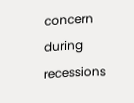concern during recessions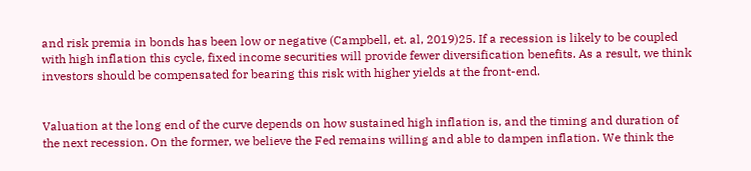and risk premia in bonds has been low or negative (Campbell, et. al, 2019)25. If a recession is likely to be coupled with high inflation this cycle, fixed income securities will provide fewer diversification benefits. As a result, we think investors should be compensated for bearing this risk with higher yields at the front-end.


Valuation at the long end of the curve depends on how sustained high inflation is, and the timing and duration of the next recession. On the former, we believe the Fed remains willing and able to dampen inflation. We think the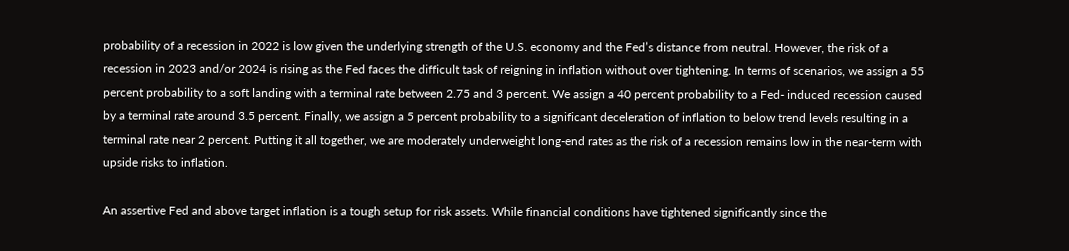probability of a recession in 2022 is low given the underlying strength of the U.S. economy and the Fed’s distance from neutral. However, the risk of a recession in 2023 and/or 2024 is rising as the Fed faces the difficult task of reigning in inflation without over tightening. In terms of scenarios, we assign a 55 percent probability to a soft landing with a terminal rate between 2.75 and 3 percent. We assign a 40 percent probability to a Fed- induced recession caused by a terminal rate around 3.5 percent. Finally, we assign a 5 percent probability to a significant deceleration of inflation to below trend levels resulting in a terminal rate near 2 percent. Putting it all together, we are moderately underweight long-end rates as the risk of a recession remains low in the near-term with upside risks to inflation.

An assertive Fed and above target inflation is a tough setup for risk assets. While financial conditions have tightened significantly since the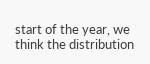start of the year, we think the distribution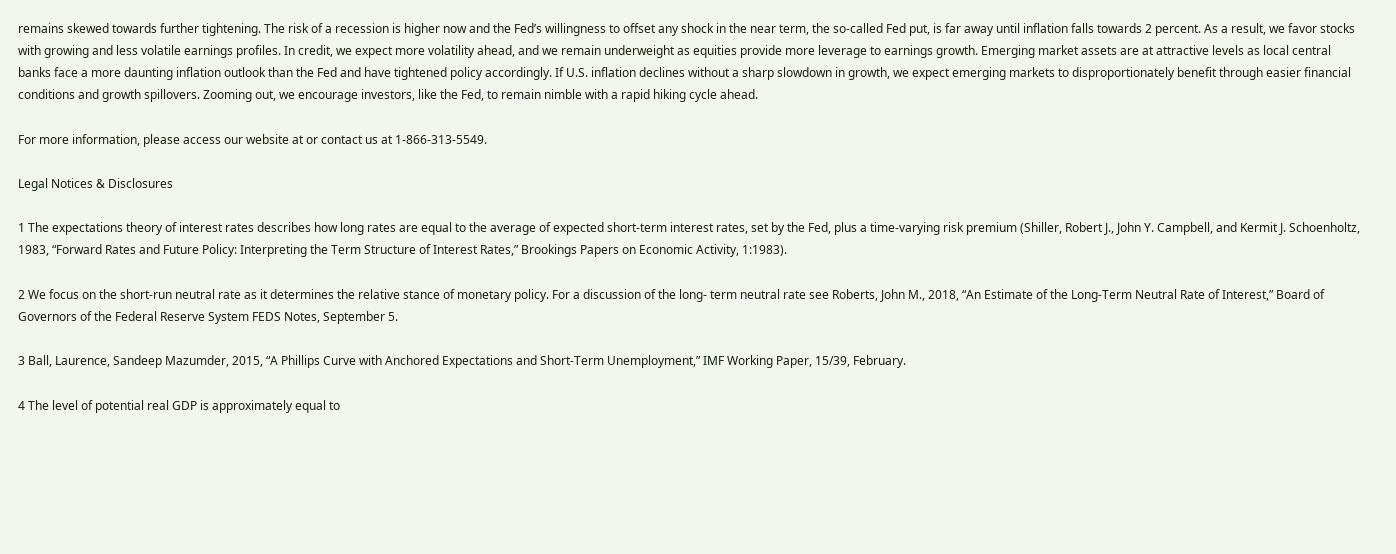remains skewed towards further tightening. The risk of a recession is higher now and the Fed’s willingness to offset any shock in the near term, the so-called Fed put, is far away until inflation falls towards 2 percent. As a result, we favor stocks with growing and less volatile earnings profiles. In credit, we expect more volatility ahead, and we remain underweight as equities provide more leverage to earnings growth. Emerging market assets are at attractive levels as local central banks face a more daunting inflation outlook than the Fed and have tightened policy accordingly. If U.S. inflation declines without a sharp slowdown in growth, we expect emerging markets to disproportionately benefit through easier financial conditions and growth spillovers. Zooming out, we encourage investors, like the Fed, to remain nimble with a rapid hiking cycle ahead.

For more information, please access our website at or contact us at 1-866-313-5549.

Legal Notices & Disclosures

1 The expectations theory of interest rates describes how long rates are equal to the average of expected short-term interest rates, set by the Fed, plus a time-varying risk premium (Shiller, Robert J., John Y. Campbell, and Kermit J. Schoenholtz, 1983, “Forward Rates and Future Policy: Interpreting the Term Structure of Interest Rates,” Brookings Papers on Economic Activity, 1:1983).

2 We focus on the short-run neutral rate as it determines the relative stance of monetary policy. For a discussion of the long- term neutral rate see Roberts, John M., 2018, “An Estimate of the Long-Term Neutral Rate of Interest,” Board of Governors of the Federal Reserve System FEDS Notes, September 5.

3 Ball, Laurence, Sandeep Mazumder, 2015, “A Phillips Curve with Anchored Expectations and Short-Term Unemployment,” IMF Working Paper, 15/39, February.

4 The level of potential real GDP is approximately equal to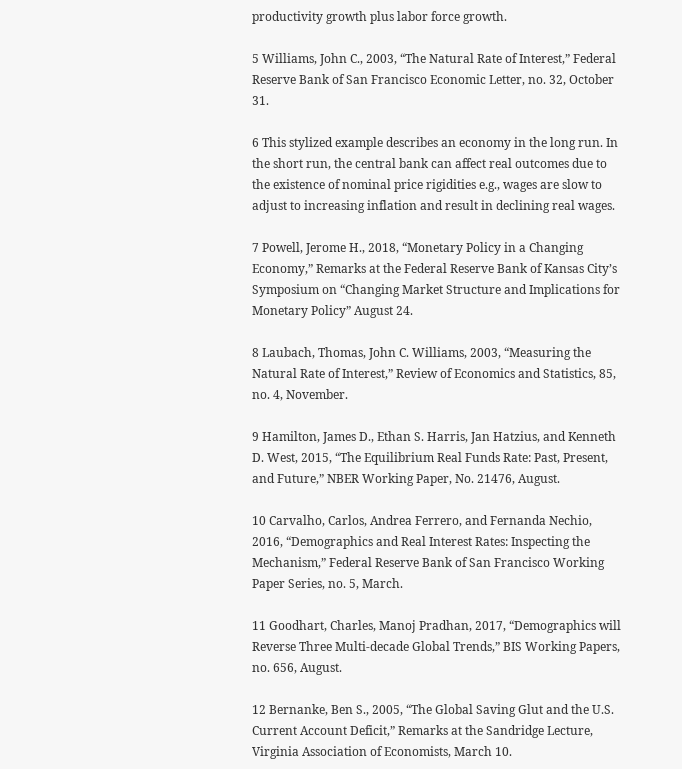productivity growth plus labor force growth.

5 Williams, John C., 2003, “The Natural Rate of Interest,” Federal Reserve Bank of San Francisco Economic Letter, no. 32, October 31.

6 This stylized example describes an economy in the long run. In the short run, the central bank can affect real outcomes due to the existence of nominal price rigidities e.g., wages are slow to adjust to increasing inflation and result in declining real wages.

7 Powell, Jerome H., 2018, “Monetary Policy in a Changing Economy,” Remarks at the Federal Reserve Bank of Kansas City’s Symposium on “Changing Market Structure and Implications for Monetary Policy” August 24.

8 Laubach, Thomas, John C. Williams, 2003, “Measuring the Natural Rate of Interest,” Review of Economics and Statistics, 85, no. 4, November.

9 Hamilton, James D., Ethan S. Harris, Jan Hatzius, and Kenneth D. West, 2015, “The Equilibrium Real Funds Rate: Past, Present, and Future,” NBER Working Paper, No. 21476, August.

10 Carvalho, Carlos, Andrea Ferrero, and Fernanda Nechio, 2016, “Demographics and Real Interest Rates: Inspecting the Mechanism,” Federal Reserve Bank of San Francisco Working Paper Series, no. 5, March.

11 Goodhart, Charles, Manoj Pradhan, 2017, “Demographics will Reverse Three Multi-decade Global Trends,” BIS Working Papers, no. 656, August.

12 Bernanke, Ben S., 2005, “The Global Saving Glut and the U.S. Current Account Deficit,” Remarks at the Sandridge Lecture, Virginia Association of Economists, March 10.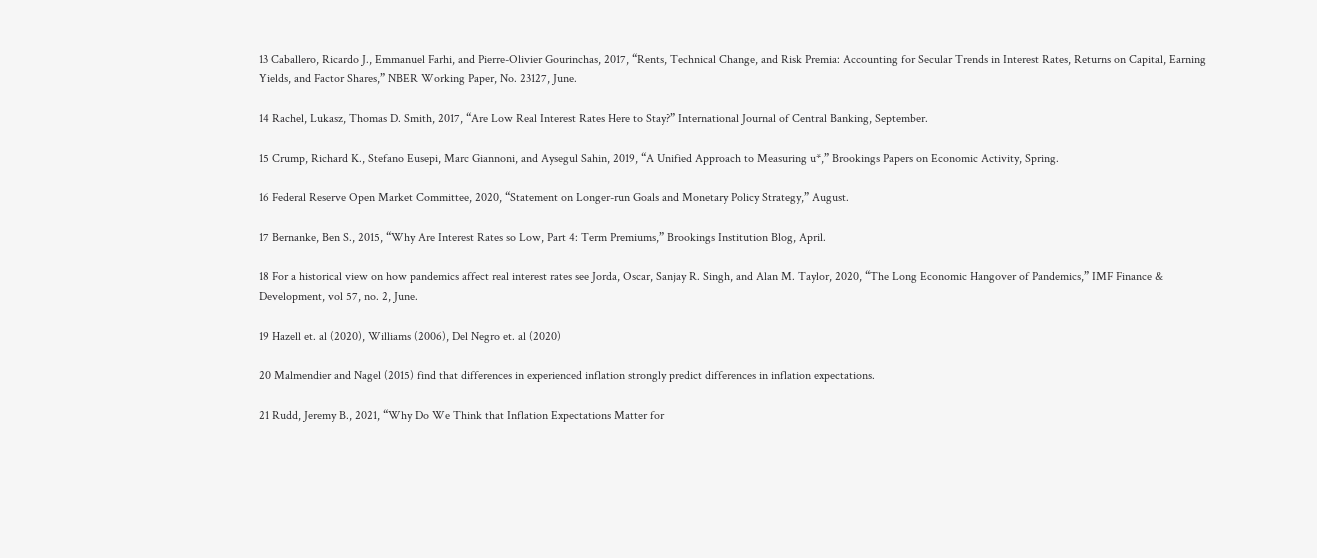13 Caballero, Ricardo J., Emmanuel Farhi, and Pierre-Olivier Gourinchas, 2017, “Rents, Technical Change, and Risk Premia: Accounting for Secular Trends in Interest Rates, Returns on Capital, Earning Yields, and Factor Shares,” NBER Working Paper, No. 23127, June.

14 Rachel, Lukasz, Thomas D. Smith, 2017, “Are Low Real Interest Rates Here to Stay?” International Journal of Central Banking, September.

15 Crump, Richard K., Stefano Eusepi, Marc Giannoni, and Aysegul Sahin, 2019, “A Unified Approach to Measuring u*,” Brookings Papers on Economic Activity, Spring.

16 Federal Reserve Open Market Committee, 2020, “Statement on Longer-run Goals and Monetary Policy Strategy,” August.

17 Bernanke, Ben S., 2015, “Why Are Interest Rates so Low, Part 4: Term Premiums,” Brookings Institution Blog, April.

18 For a historical view on how pandemics affect real interest rates see Jorda, Oscar, Sanjay R. Singh, and Alan M. Taylor, 2020, “The Long Economic Hangover of Pandemics,” IMF Finance & Development, vol 57, no. 2, June.

19 Hazell et. al (2020), Williams (2006), Del Negro et. al (2020)

20 Malmendier and Nagel (2015) find that differences in experienced inflation strongly predict differences in inflation expectations.

21 Rudd, Jeremy B., 2021, “Why Do We Think that Inflation Expectations Matter for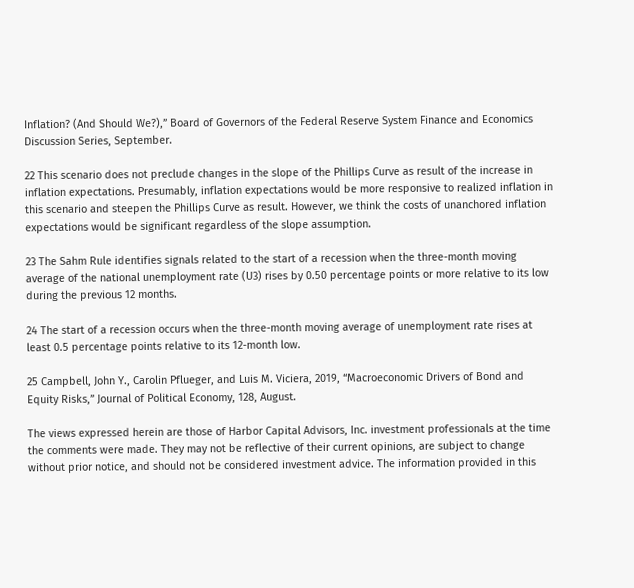Inflation? (And Should We?),” Board of Governors of the Federal Reserve System Finance and Economics Discussion Series, September.

22 This scenario does not preclude changes in the slope of the Phillips Curve as result of the increase in inflation expectations. Presumably, inflation expectations would be more responsive to realized inflation in this scenario and steepen the Phillips Curve as result. However, we think the costs of unanchored inflation expectations would be significant regardless of the slope assumption.

23 The Sahm Rule identifies signals related to the start of a recession when the three-month moving average of the national unemployment rate (U3) rises by 0.50 percentage points or more relative to its low during the previous 12 months.

24 The start of a recession occurs when the three-month moving average of unemployment rate rises at least 0.5 percentage points relative to its 12-month low.

25 Campbell, John Y., Carolin Pflueger, and Luis M. Viciera, 2019, “Macroeconomic Drivers of Bond and Equity Risks,” Journal of Political Economy, 128, August.

The views expressed herein are those of Harbor Capital Advisors, Inc. investment professionals at the time the comments were made. They may not be reflective of their current opinions, are subject to change without prior notice, and should not be considered investment advice. The information provided in this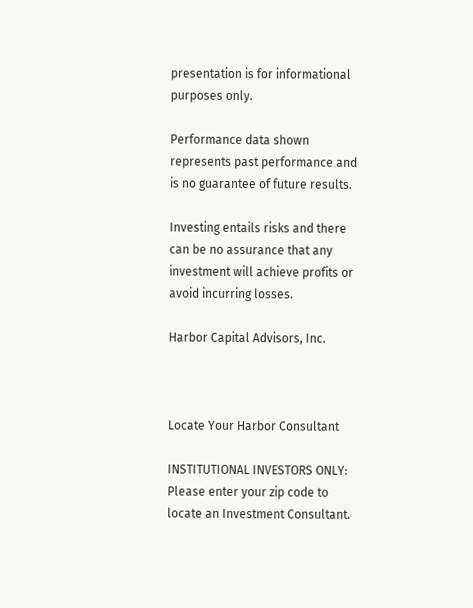presentation is for informational purposes only.

Performance data shown represents past performance and is no guarantee of future results.

Investing entails risks and there can be no assurance that any investment will achieve profits or avoid incurring losses.

Harbor Capital Advisors, Inc.



Locate Your Harbor Consultant

INSTITUTIONAL INVESTORS ONLY: Please enter your zip code to locate an Investment Consultant.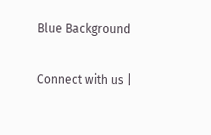Blue Background

Connect with us |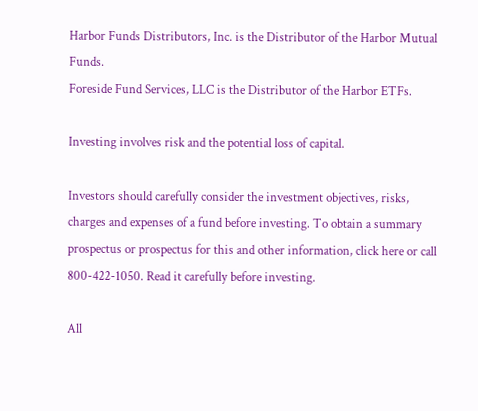Harbor Funds Distributors, Inc. is the Distributor of the Harbor Mutual Funds.
Foreside Fund Services, LLC is the Distributor of the Harbor ETFs.

Investing involves risk and the potential loss of capital.

Investors should carefully consider the investment objectives, risks, charges and expenses of a fund before investing. To obtain a summary prospectus or prospectus for this and other information, click here or call 800-422-1050. Read it carefully before investing.

All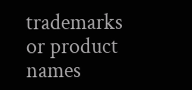trademarks or product names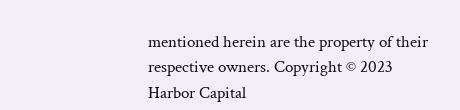mentioned herein are the property of their respective owners. Copyright © 2023 Harbor Capital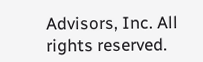Advisors, Inc. All rights reserved.